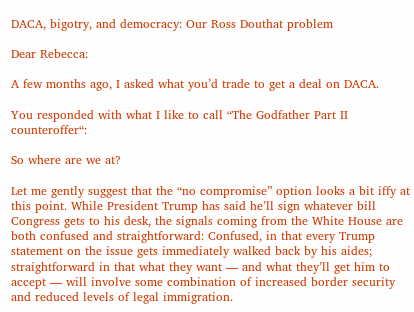DACA, bigotry, and democracy: Our Ross Douthat problem

Dear Rebecca:

A few months ago, I asked what you’d trade to get a deal on DACA.

You responded with what I like to call “The Godfather Part II counteroffer“:

So where are we at?

Let me gently suggest that the “no compromise” option looks a bit iffy at this point. While President Trump has said he’ll sign whatever bill Congress gets to his desk, the signals coming from the White House are both confused and straightforward: Confused, in that every Trump statement on the issue gets immediately walked back by his aides; straightforward in that what they want — and what they’ll get him to accept — will involve some combination of increased border security and reduced levels of legal immigration.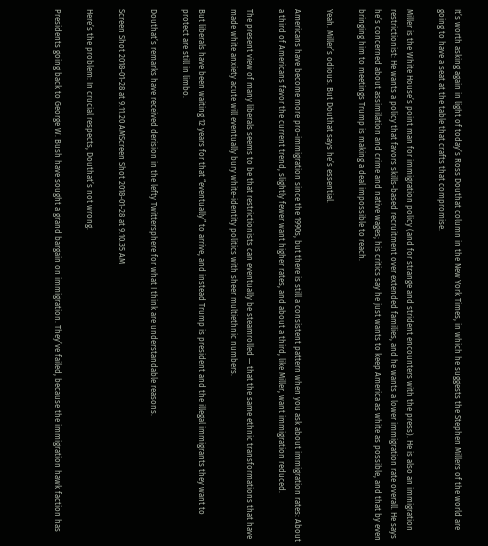It’s worth asking again in light of today’s Ross Douthat column in the New York Times, in which he suggests the Stephen Millers of the world are going to have a seat at the table that crafts that compromise.

Miller is the White House’s point man for immigration policy (and for strange and strident encounters with the press). He is also an immigration restrictionist: He wants a policy that favors skills-based recruitment over extended families, and he wants a lower immigration rate overall. He says he’s concerned about assimilation and crime and native wages; his critics say he just wants to keep America as white as possible, and that by even bringing him to meetings Trump is making a deal impossible to reach.

Yeah. Miller’s odious. But Douthat says he’s essential.

Americans have become more pro-immigration since the 1990s, but there is still a consistent pattern when you ask about immigration rates: About a third of Americans favor the current trend, slightly fewer want higher rates, and about a third, like Miller, want immigration reduced.

The present view of many liberals seems to be that restrictionists can eventually be steamrolled — that the same ethnic transformations that have made white anxiety acute will eventually bury white-identity politics with sheer multiethnic numbers.

But liberals have been waiting 12 years for that “eventually” to arrive, and instead Trump is president and the illegal immigrants they want to protect are still in limbo.

Douthat’s remarks have received derision in the lefty Twittersphere for what I think are understandable reasons.

Screen Shot 2018-01-28 at 9.11.20 AMScreen Shot 2018-01-28 at 9.10.35 AM

Here’s the problem: In crucial respects, Douthat’s not wrong.

Presidents going back to George W. Bush have sought a grand bargain on immigration. They’ve failed, because the immigration hawk faction has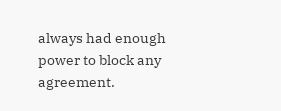always had enough power to block any agreement.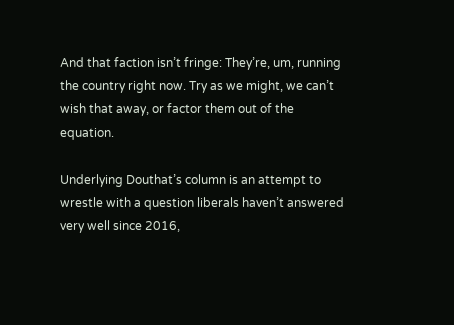And that faction isn’t fringe: They’re, um, running the country right now. Try as we might, we can’t wish that away, or factor them out of the equation.

Underlying Douthat’s column is an attempt to wrestle with a question liberals haven’t answered very well since 2016,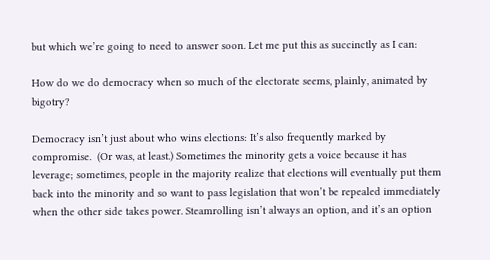but which we’re going to need to answer soon. Let me put this as succinctly as I can:

How do we do democracy when so much of the electorate seems, plainly, animated by bigotry?

Democracy isn’t just about who wins elections: It’s also frequently marked by compromise.  (Or was, at least.) Sometimes the minority gets a voice because it has leverage; sometimes, people in the majority realize that elections will eventually put them back into the minority and so want to pass legislation that won’t be repealed immediately when the other side takes power. Steamrolling isn’t always an option, and it’s an option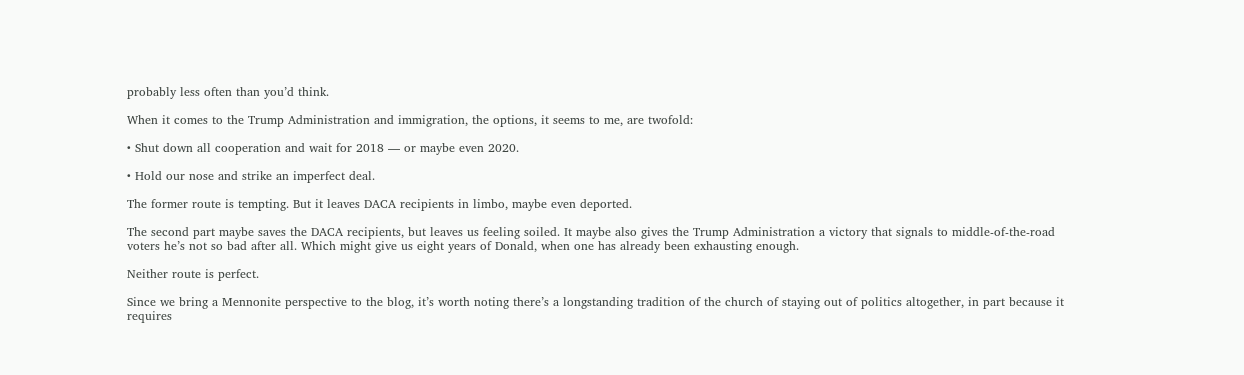probably less often than you’d think.

When it comes to the Trump Administration and immigration, the options, it seems to me, are twofold:

• Shut down all cooperation and wait for 2018 — or maybe even 2020.

• Hold our nose and strike an imperfect deal.

The former route is tempting. But it leaves DACA recipients in limbo, maybe even deported.

The second part maybe saves the DACA recipients, but leaves us feeling soiled. It maybe also gives the Trump Administration a victory that signals to middle-of-the-road voters he’s not so bad after all. Which might give us eight years of Donald, when one has already been exhausting enough.

Neither route is perfect.

Since we bring a Mennonite perspective to the blog, it’s worth noting there’s a longstanding tradition of the church of staying out of politics altogether, in part because it requires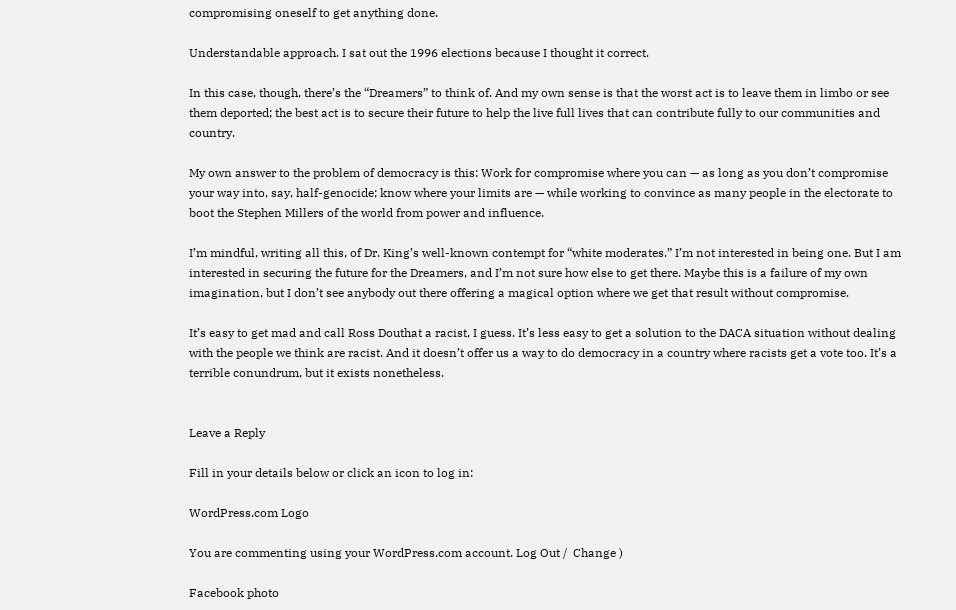compromising oneself to get anything done.

Understandable approach. I sat out the 1996 elections because I thought it correct.

In this case, though, there’s the “Dreamers” to think of. And my own sense is that the worst act is to leave them in limbo or see them deported; the best act is to secure their future to help the live full lives that can contribute fully to our communities and country.

My own answer to the problem of democracy is this: Work for compromise where you can — as long as you don’t compromise your way into, say, half-genocide; know where your limits are — while working to convince as many people in the electorate to boot the Stephen Millers of the world from power and influence.

I’m mindful, writing all this, of Dr. King’s well-known contempt for “white moderates.” I’m not interested in being one. But I am interested in securing the future for the Dreamers, and I’m not sure how else to get there. Maybe this is a failure of my own imagination, but I don’t see anybody out there offering a magical option where we get that result without compromise.

It’s easy to get mad and call Ross Douthat a racist, I guess. It’s less easy to get a solution to the DACA situation without dealing with the people we think are racist. And it doesn’t offer us a way to do democracy in a country where racists get a vote too. It’s a terrible conundrum, but it exists nonetheless.


Leave a Reply

Fill in your details below or click an icon to log in:

WordPress.com Logo

You are commenting using your WordPress.com account. Log Out /  Change )

Facebook photo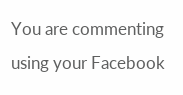You are commenting using your Facebook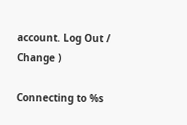account. Log Out /  Change )

Connecting to %s